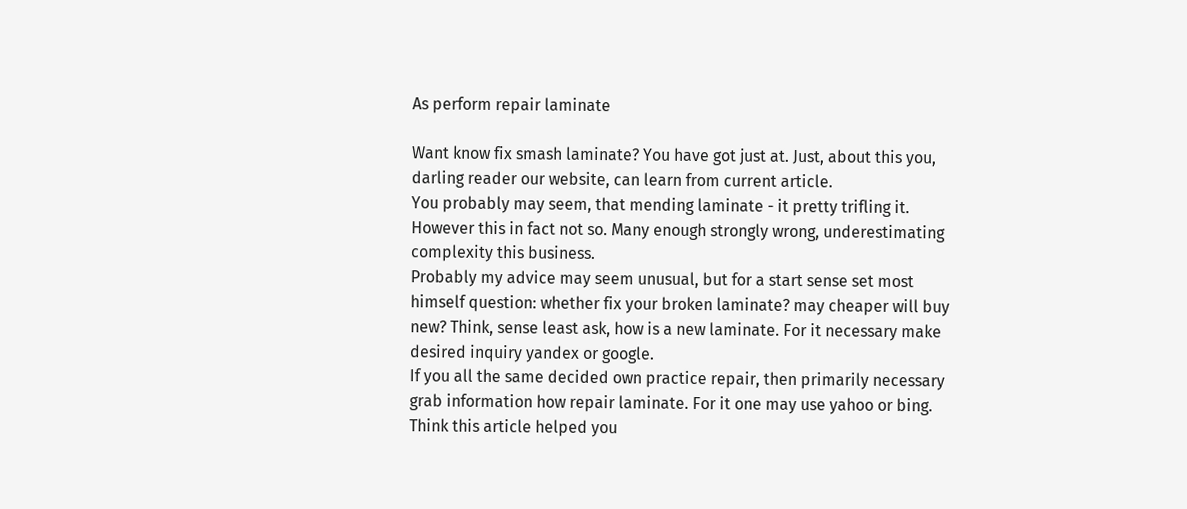As perform repair laminate

Want know fix smash laminate? You have got just at. Just, about this you, darling reader our website, can learn from current article.
You probably may seem, that mending laminate - it pretty trifling it. However this in fact not so. Many enough strongly wrong, underestimating complexity this business.
Probably my advice may seem unusual, but for a start sense set most himself question: whether fix your broken laminate? may cheaper will buy new? Think, sense least ask, how is a new laminate. For it necessary make desired inquiry yandex or google.
If you all the same decided own practice repair, then primarily necessary grab information how repair laminate. For it one may use yahoo or bing.
Think this article helped you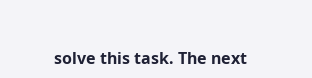solve this task. The next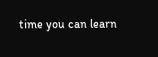time you can learn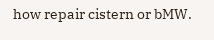how repair cistern or bMW.